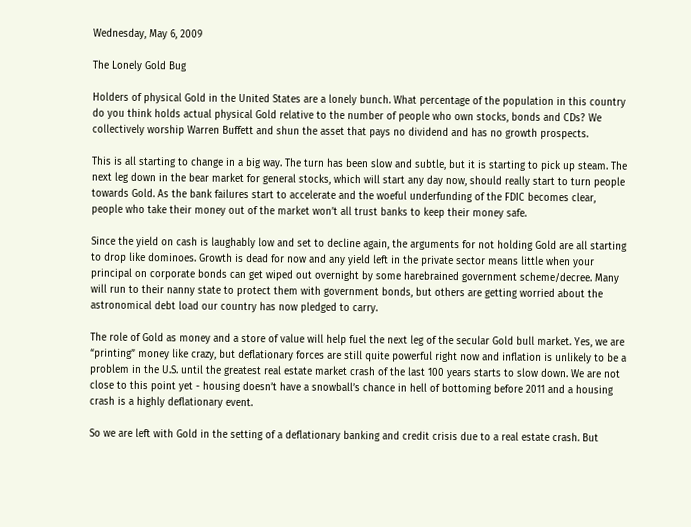Wednesday, May 6, 2009

The Lonely Gold Bug

Holders of physical Gold in the United States are a lonely bunch. What percentage of the population in this country do you think holds actual physical Gold relative to the number of people who own stocks, bonds and CDs? We collectively worship Warren Buffett and shun the asset that pays no dividend and has no growth prospects.

This is all starting to change in a big way. The turn has been slow and subtle, but it is starting to pick up steam. The next leg down in the bear market for general stocks, which will start any day now, should really start to turn people towards Gold. As the bank failures start to accelerate and the woeful underfunding of the FDIC becomes clear, people who take their money out of the market won’t all trust banks to keep their money safe.

Since the yield on cash is laughably low and set to decline again, the arguments for not holding Gold are all starting to drop like dominoes. Growth is dead for now and any yield left in the private sector means little when your principal on corporate bonds can get wiped out overnight by some harebrained government scheme/decree. Many will run to their nanny state to protect them with government bonds, but others are getting worried about the astronomical debt load our country has now pledged to carry.

The role of Gold as money and a store of value will help fuel the next leg of the secular Gold bull market. Yes, we are “printing” money like crazy, but deflationary forces are still quite powerful right now and inflation is unlikely to be a problem in the U.S. until the greatest real estate market crash of the last 100 years starts to slow down. We are not close to this point yet - housing doesn’t have a snowball’s chance in hell of bottoming before 2011 and a housing crash is a highly deflationary event.

So we are left with Gold in the setting of a deflationary banking and credit crisis due to a real estate crash. But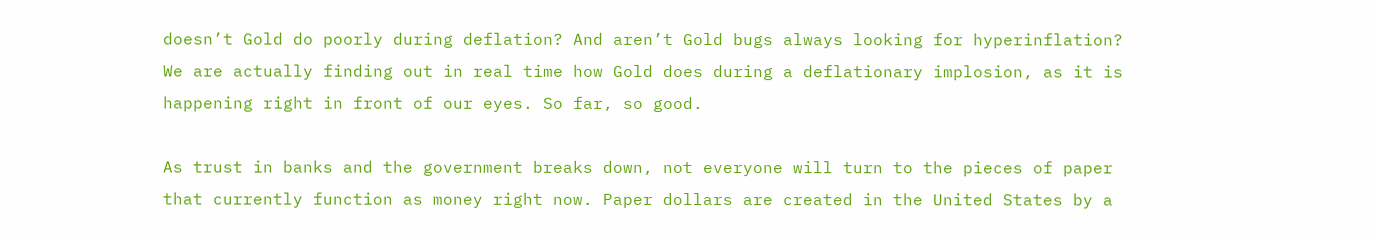doesn’t Gold do poorly during deflation? And aren’t Gold bugs always looking for hyperinflation? We are actually finding out in real time how Gold does during a deflationary implosion, as it is happening right in front of our eyes. So far, so good.

As trust in banks and the government breaks down, not everyone will turn to the pieces of paper that currently function as money right now. Paper dollars are created in the United States by a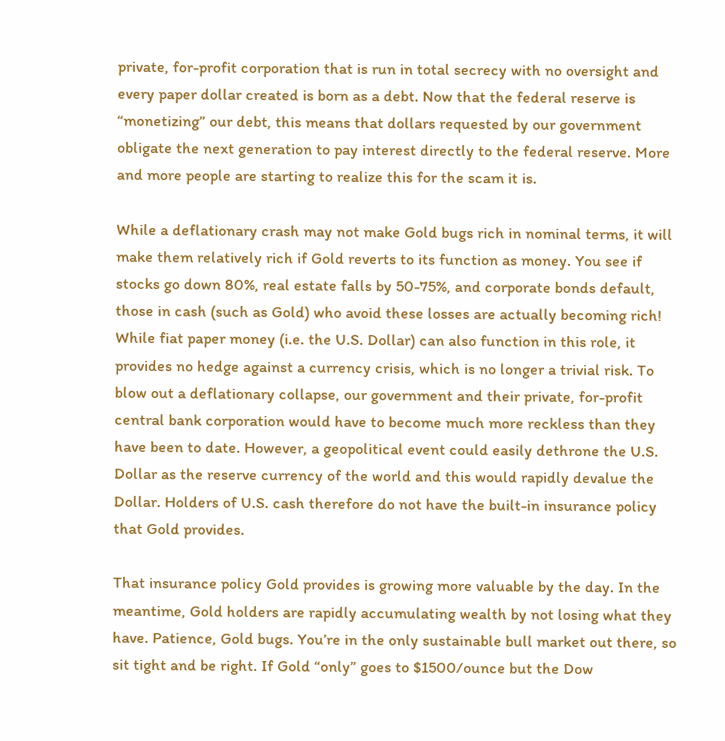private, for-profit corporation that is run in total secrecy with no oversight and every paper dollar created is born as a debt. Now that the federal reserve is “monetizing” our debt, this means that dollars requested by our government obligate the next generation to pay interest directly to the federal reserve. More and more people are starting to realize this for the scam it is.

While a deflationary crash may not make Gold bugs rich in nominal terms, it will make them relatively rich if Gold reverts to its function as money. You see if stocks go down 80%, real estate falls by 50-75%, and corporate bonds default, those in cash (such as Gold) who avoid these losses are actually becoming rich! While fiat paper money (i.e. the U.S. Dollar) can also function in this role, it provides no hedge against a currency crisis, which is no longer a trivial risk. To blow out a deflationary collapse, our government and their private, for-profit central bank corporation would have to become much more reckless than they have been to date. However, a geopolitical event could easily dethrone the U.S. Dollar as the reserve currency of the world and this would rapidly devalue the Dollar. Holders of U.S. cash therefore do not have the built-in insurance policy that Gold provides.

That insurance policy Gold provides is growing more valuable by the day. In the meantime, Gold holders are rapidly accumulating wealth by not losing what they have. Patience, Gold bugs. You’re in the only sustainable bull market out there, so sit tight and be right. If Gold “only” goes to $1500/ounce but the Dow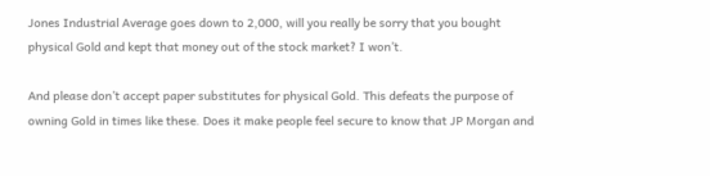Jones Industrial Average goes down to 2,000, will you really be sorry that you bought physical Gold and kept that money out of the stock market? I won’t.

And please don’t accept paper substitutes for physical Gold. This defeats the purpose of owning Gold in times like these. Does it make people feel secure to know that JP Morgan and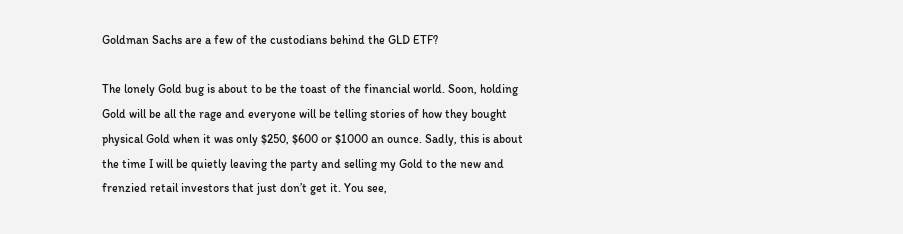Goldman Sachs are a few of the custodians behind the GLD ETF?

The lonely Gold bug is about to be the toast of the financial world. Soon, holding Gold will be all the rage and everyone will be telling stories of how they bought physical Gold when it was only $250, $600 or $1000 an ounce. Sadly, this is about the time I will be quietly leaving the party and selling my Gold to the new and frenzied retail investors that just don’t get it. You see,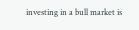investing in a bull market is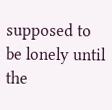supposed to be lonely until the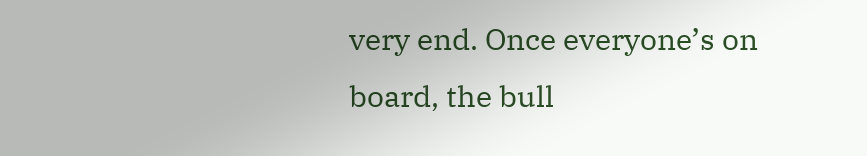very end. Once everyone’s on board, the bull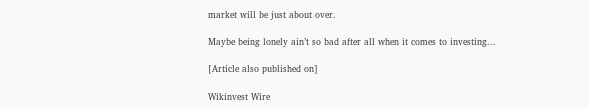market will be just about over.

Maybe being lonely ain’t so bad after all when it comes to investing...

[Article also published on]

Wikinvest Wire